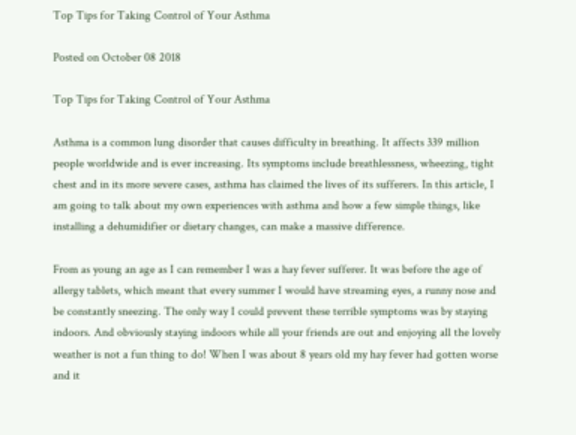Top Tips for Taking Control of Your Asthma

Posted on October 08 2018

Top Tips for Taking Control of Your Asthma

Asthma is a common lung disorder that causes difficulty in breathing. It affects 339 million people worldwide and is ever increasing. Its symptoms include breathlessness, wheezing, tight chest and in its more severe cases, asthma has claimed the lives of its sufferers. In this article, I am going to talk about my own experiences with asthma and how a few simple things, like installing a dehumidifier or dietary changes, can make a massive difference.

From as young an age as I can remember I was a hay fever sufferer. It was before the age of allergy tablets, which meant that every summer I would have streaming eyes, a runny nose and be constantly sneezing. The only way I could prevent these terrible symptoms was by staying indoors. And obviously staying indoors while all your friends are out and enjoying all the lovely weather is not a fun thing to do! When I was about 8 years old my hay fever had gotten worse and it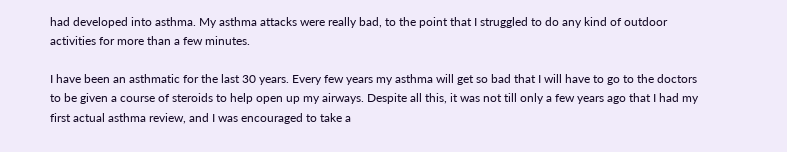had developed into asthma. My asthma attacks were really bad, to the point that I struggled to do any kind of outdoor activities for more than a few minutes.

I have been an asthmatic for the last 30 years. Every few years my asthma will get so bad that I will have to go to the doctors to be given a course of steroids to help open up my airways. Despite all this, it was not till only a few years ago that I had my first actual asthma review, and I was encouraged to take a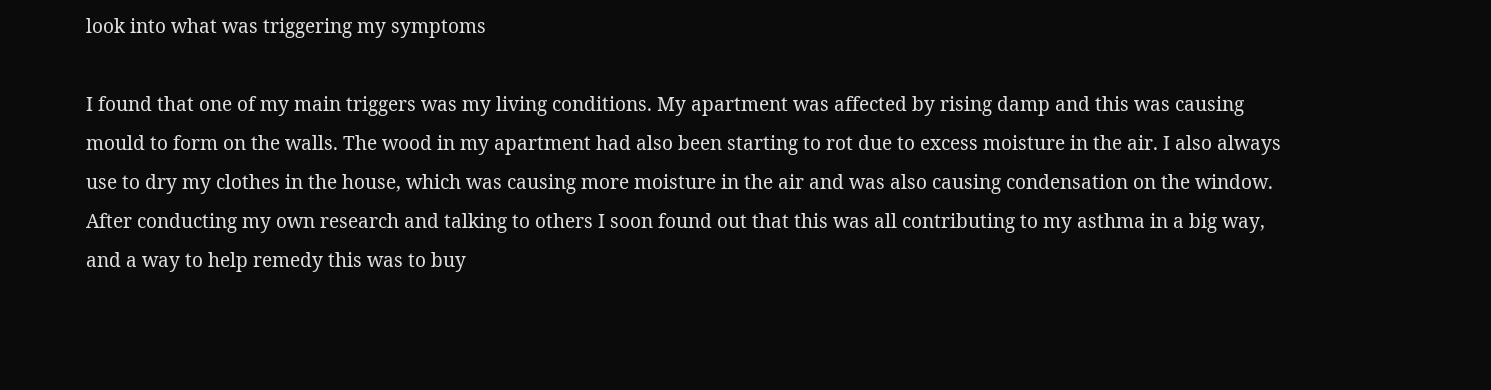look into what was triggering my symptoms

I found that one of my main triggers was my living conditions. My apartment was affected by rising damp and this was causing mould to form on the walls. The wood in my apartment had also been starting to rot due to excess moisture in the air. I also always use to dry my clothes in the house, which was causing more moisture in the air and was also causing condensation on the window. After conducting my own research and talking to others I soon found out that this was all contributing to my asthma in a big way, and a way to help remedy this was to buy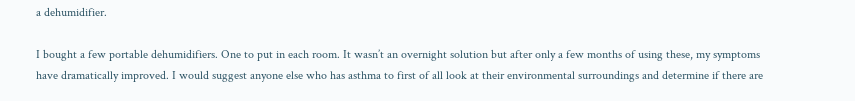a dehumidifier.

I bought a few portable dehumidifiers. One to put in each room. It wasn’t an overnight solution but after only a few months of using these, my symptoms have dramatically improved. I would suggest anyone else who has asthma to first of all look at their environmental surroundings and determine if there are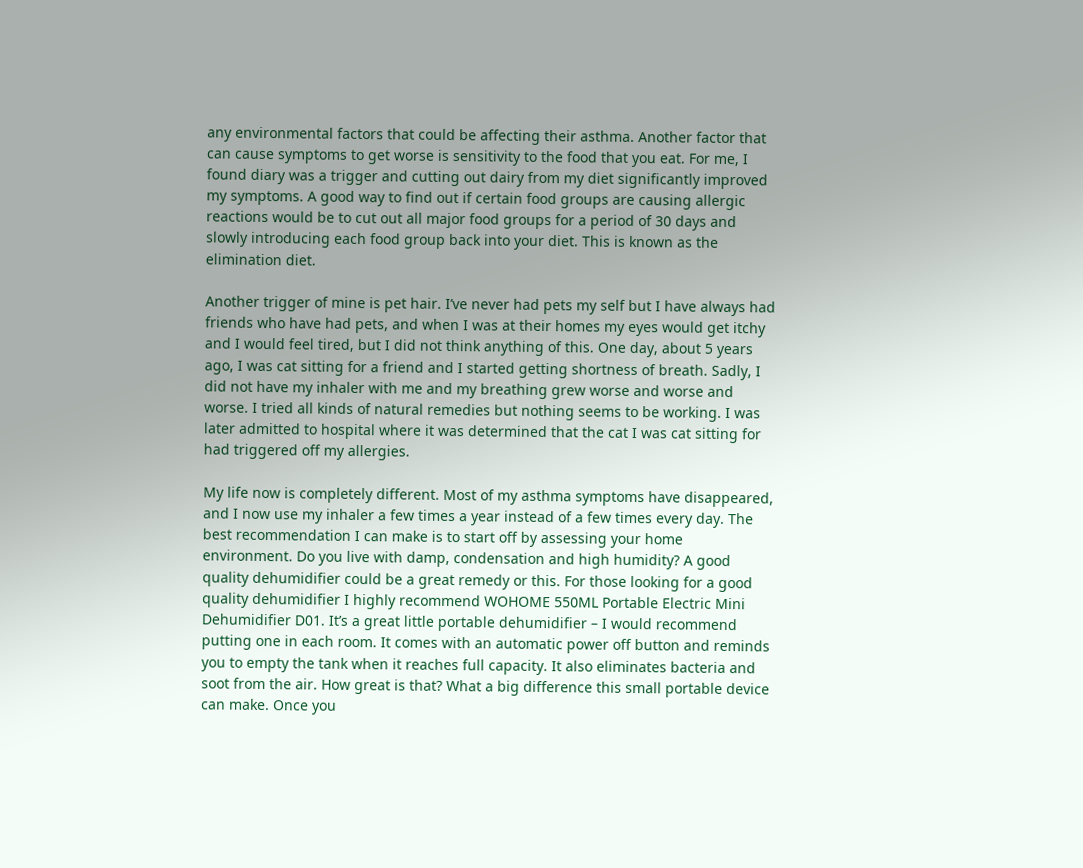any environmental factors that could be affecting their asthma. Another factor that can cause symptoms to get worse is sensitivity to the food that you eat. For me, I found diary was a trigger and cutting out dairy from my diet significantly improved my symptoms. A good way to find out if certain food groups are causing allergic reactions would be to cut out all major food groups for a period of 30 days and slowly introducing each food group back into your diet. This is known as the elimination diet.

Another trigger of mine is pet hair. I’ve never had pets my self but I have always had friends who have had pets, and when I was at their homes my eyes would get itchy and I would feel tired, but I did not think anything of this. One day, about 5 years ago, I was cat sitting for a friend and I started getting shortness of breath. Sadly, I did not have my inhaler with me and my breathing grew worse and worse and worse. I tried all kinds of natural remedies but nothing seems to be working. I was later admitted to hospital where it was determined that the cat I was cat sitting for had triggered off my allergies.

My life now is completely different. Most of my asthma symptoms have disappeared, and I now use my inhaler a few times a year instead of a few times every day. The best recommendation I can make is to start off by assessing your home environment. Do you live with damp, condensation and high humidity? A good quality dehumidifier could be a great remedy or this. For those looking for a good quality dehumidifier I highly recommend WOHOME 550ML Portable Electric Mini Dehumidifier D01. It’s a great little portable dehumidifier – I would recommend putting one in each room. It comes with an automatic power off button and reminds you to empty the tank when it reaches full capacity. It also eliminates bacteria and soot from the air. How great is that? What a big difference this small portable device can make. Once you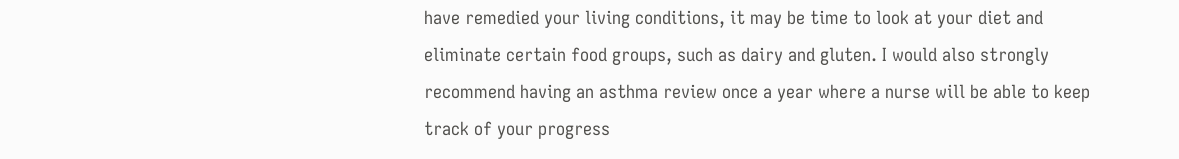have remedied your living conditions, it may be time to look at your diet and eliminate certain food groups, such as dairy and gluten. I would also strongly recommend having an asthma review once a year where a nurse will be able to keep track of your progress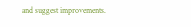and suggest improvements.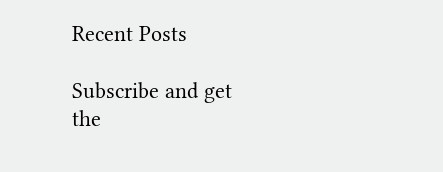Recent Posts

Subscribe and get the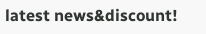latest news&discount!